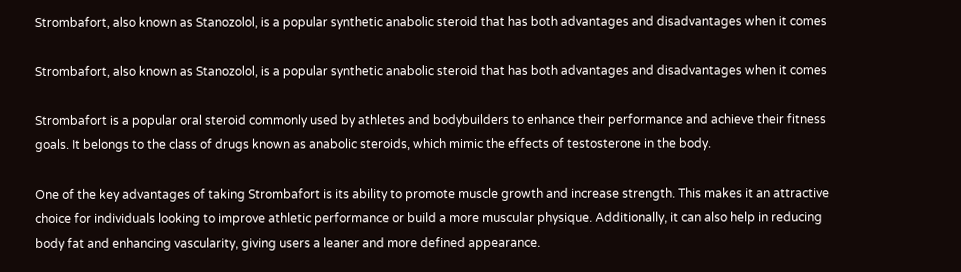Strombafort, also known as Stanozolol, is a popular synthetic anabolic steroid that has both advantages and disadvantages when it comes

Strombafort, also known as Stanozolol, is a popular synthetic anabolic steroid that has both advantages and disadvantages when it comes

Strombafort is a popular oral steroid commonly used by athletes and bodybuilders to enhance their performance and achieve their fitness goals. It belongs to the class of drugs known as anabolic steroids, which mimic the effects of testosterone in the body.

One of the key advantages of taking Strombafort is its ability to promote muscle growth and increase strength. This makes it an attractive choice for individuals looking to improve athletic performance or build a more muscular physique. Additionally, it can also help in reducing body fat and enhancing vascularity, giving users a leaner and more defined appearance.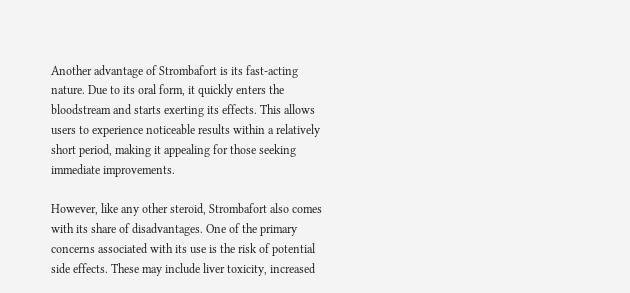Another advantage of Strombafort is its fast-acting nature. Due to its oral form, it quickly enters the bloodstream and starts exerting its effects. This allows users to experience noticeable results within a relatively short period, making it appealing for those seeking immediate improvements.

However, like any other steroid, Strombafort also comes with its share of disadvantages. One of the primary concerns associated with its use is the risk of potential side effects. These may include liver toxicity, increased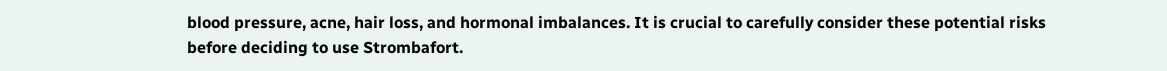blood pressure, acne, hair loss, and hormonal imbalances. It is crucial to carefully consider these potential risks before deciding to use Strombafort.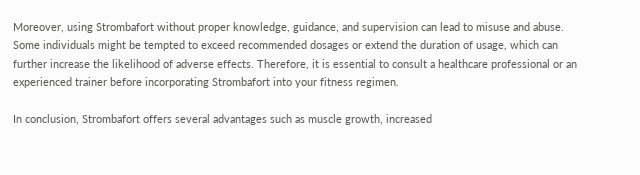Moreover, using Strombafort without proper knowledge, guidance, and supervision can lead to misuse and abuse. Some individuals might be tempted to exceed recommended dosages or extend the duration of usage, which can further increase the likelihood of adverse effects. Therefore, it is essential to consult a healthcare professional or an experienced trainer before incorporating Strombafort into your fitness regimen.

In conclusion, Strombafort offers several advantages such as muscle growth, increased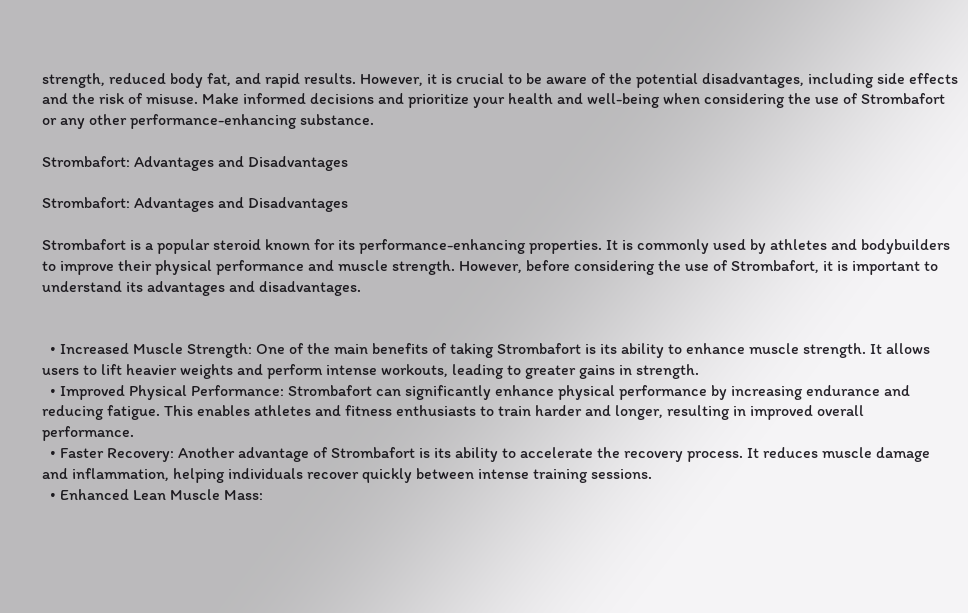strength, reduced body fat, and rapid results. However, it is crucial to be aware of the potential disadvantages, including side effects and the risk of misuse. Make informed decisions and prioritize your health and well-being when considering the use of Strombafort or any other performance-enhancing substance.

Strombafort: Advantages and Disadvantages

Strombafort: Advantages and Disadvantages

Strombafort is a popular steroid known for its performance-enhancing properties. It is commonly used by athletes and bodybuilders to improve their physical performance and muscle strength. However, before considering the use of Strombafort, it is important to understand its advantages and disadvantages.


  • Increased Muscle Strength: One of the main benefits of taking Strombafort is its ability to enhance muscle strength. It allows users to lift heavier weights and perform intense workouts, leading to greater gains in strength.
  • Improved Physical Performance: Strombafort can significantly enhance physical performance by increasing endurance and reducing fatigue. This enables athletes and fitness enthusiasts to train harder and longer, resulting in improved overall performance.
  • Faster Recovery: Another advantage of Strombafort is its ability to accelerate the recovery process. It reduces muscle damage and inflammation, helping individuals recover quickly between intense training sessions.
  • Enhanced Lean Muscle Mass: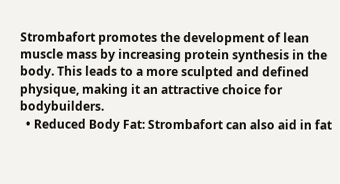Strombafort promotes the development of lean muscle mass by increasing protein synthesis in the body. This leads to a more sculpted and defined physique, making it an attractive choice for bodybuilders.
  • Reduced Body Fat: Strombafort can also aid in fat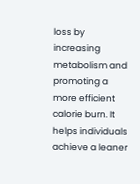loss by increasing metabolism and promoting a more efficient calorie burn. It helps individuals achieve a leaner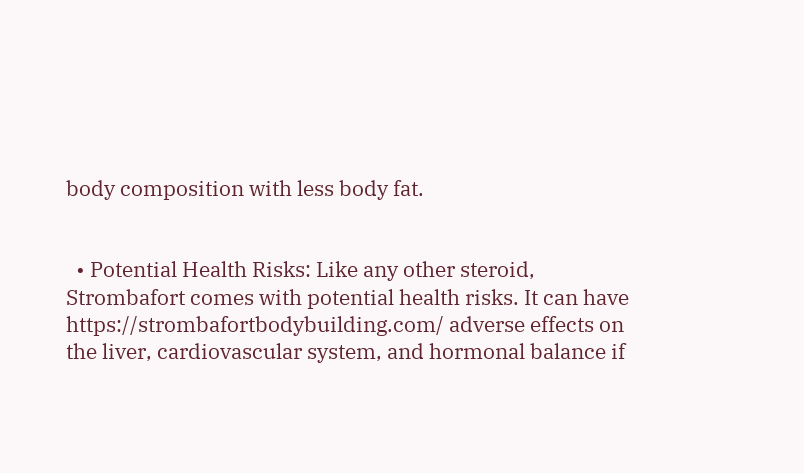body composition with less body fat.


  • Potential Health Risks: Like any other steroid, Strombafort comes with potential health risks. It can have https://strombafortbodybuilding.com/ adverse effects on the liver, cardiovascular system, and hormonal balance if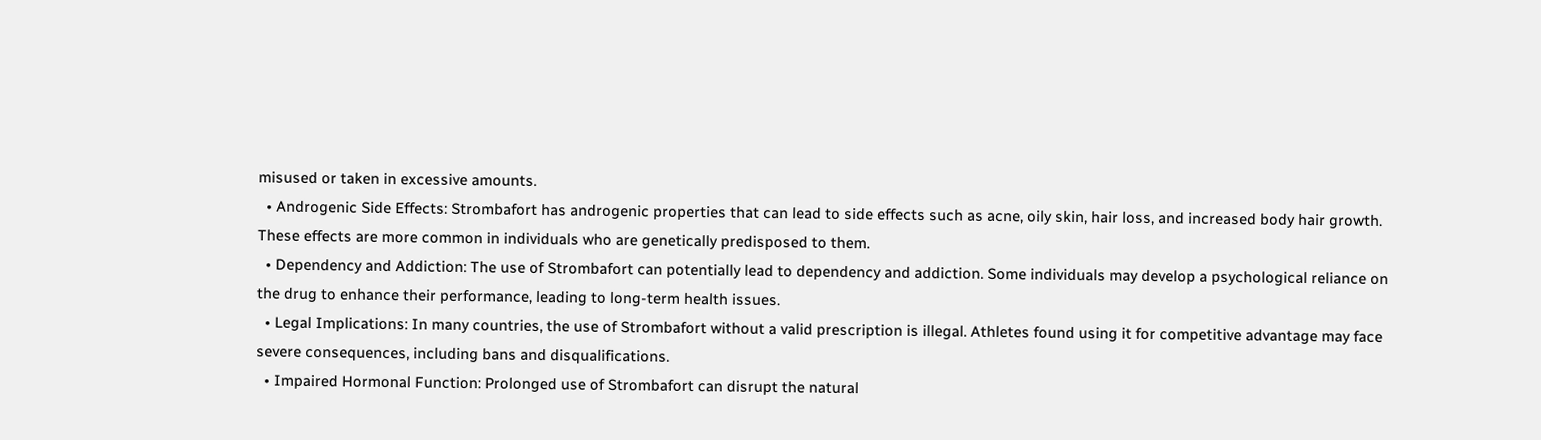misused or taken in excessive amounts.
  • Androgenic Side Effects: Strombafort has androgenic properties that can lead to side effects such as acne, oily skin, hair loss, and increased body hair growth. These effects are more common in individuals who are genetically predisposed to them.
  • Dependency and Addiction: The use of Strombafort can potentially lead to dependency and addiction. Some individuals may develop a psychological reliance on the drug to enhance their performance, leading to long-term health issues.
  • Legal Implications: In many countries, the use of Strombafort without a valid prescription is illegal. Athletes found using it for competitive advantage may face severe consequences, including bans and disqualifications.
  • Impaired Hormonal Function: Prolonged use of Strombafort can disrupt the natural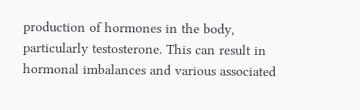production of hormones in the body, particularly testosterone. This can result in hormonal imbalances and various associated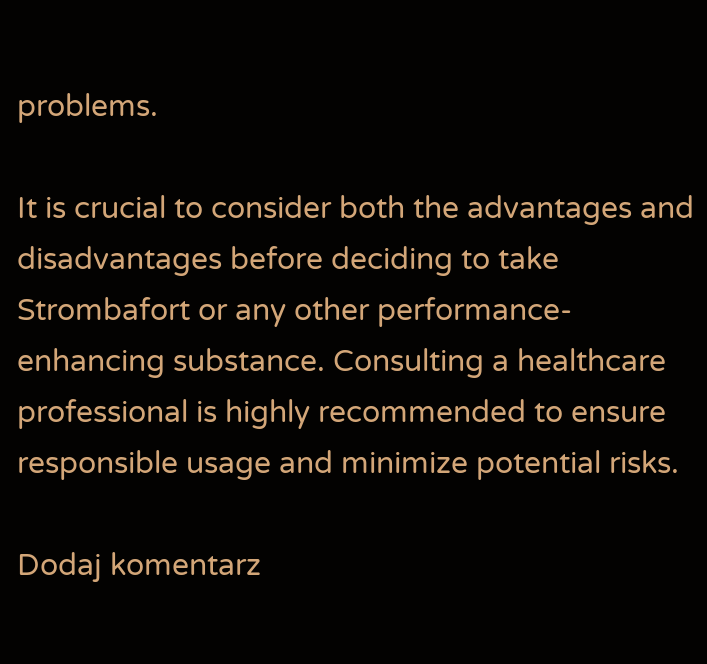problems.

It is crucial to consider both the advantages and disadvantages before deciding to take Strombafort or any other performance-enhancing substance. Consulting a healthcare professional is highly recommended to ensure responsible usage and minimize potential risks.

Dodaj komentarz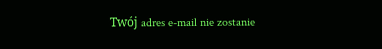Twój adres e-mail nie zostanie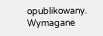opublikowany. Wymagane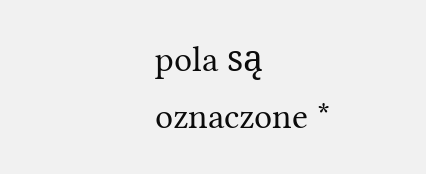pola są oznaczone *